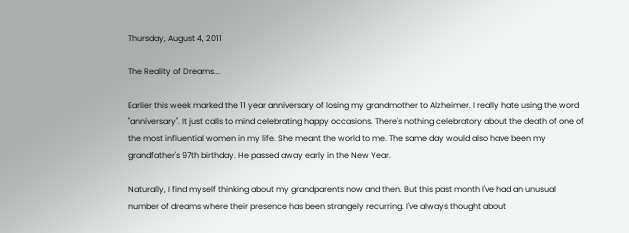Thursday, August 4, 2011

The Reality of Dreams...

Earlier this week marked the 11 year anniversary of losing my grandmother to Alzheimer. I really hate using the word "anniversary". It just calls to mind celebrating happy occasions. There's nothing celebratory about the death of one of the most influential women in my life. She meant the world to me. The same day would also have been my grandfather's 97th birthday. He passed away early in the New Year.

Naturally, I find myself thinking about my grandparents now and then. But this past month I've had an unusual number of dreams where their presence has been strangely recurring. I've always thought about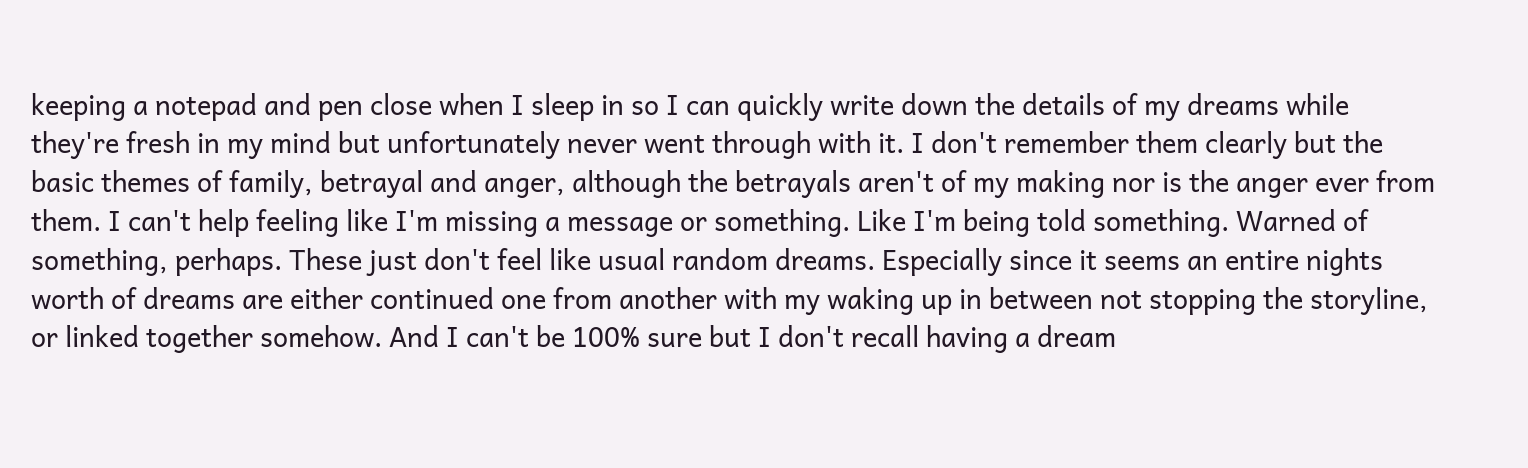keeping a notepad and pen close when I sleep in so I can quickly write down the details of my dreams while they're fresh in my mind but unfortunately never went through with it. I don't remember them clearly but the basic themes of family, betrayal and anger, although the betrayals aren't of my making nor is the anger ever from them. I can't help feeling like I'm missing a message or something. Like I'm being told something. Warned of something, perhaps. These just don't feel like usual random dreams. Especially since it seems an entire nights worth of dreams are either continued one from another with my waking up in between not stopping the storyline, or linked together somehow. And I can't be 100% sure but I don't recall having a dream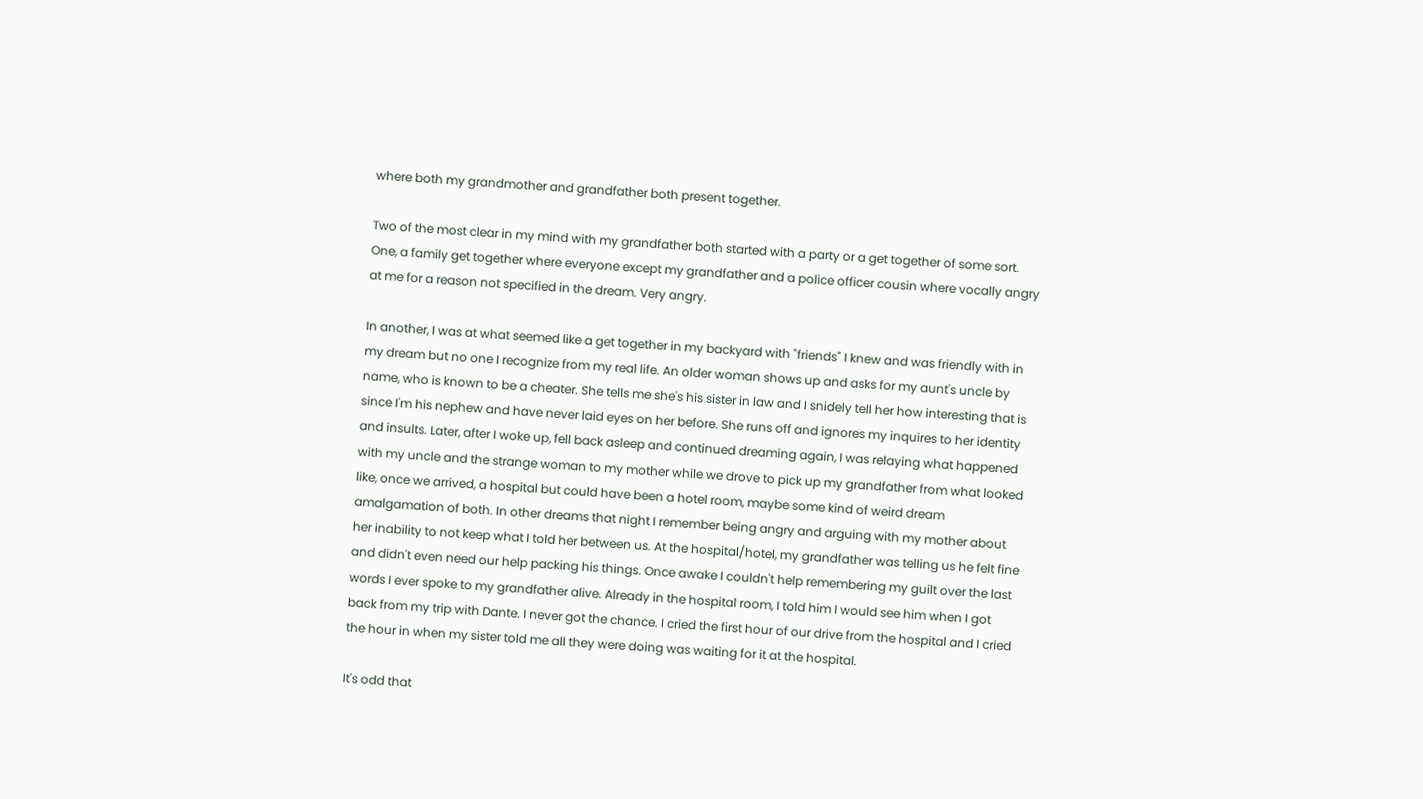where both my grandmother and grandfather both present together.

Two of the most clear in my mind with my grandfather both started with a party or a get together of some sort. One, a family get together where everyone except my grandfather and a police officer cousin where vocally angry at me for a reason not specified in the dream. Very angry.

In another, I was at what seemed like a get together in my backyard with "friends" I knew and was friendly with in my dream but no one I recognize from my real life. An older woman shows up and asks for my aunt's uncle by name, who is known to be a cheater. She tells me she's his sister in law and I snidely tell her how interesting that is since I'm his nephew and have never laid eyes on her before. She runs off and ignores my inquires to her identity and insults. Later, after I woke up, fell back asleep and continued dreaming again, I was relaying what happened with my uncle and the strange woman to my mother while we drove to pick up my grandfather from what looked like, once we arrived, a hospital but could have been a hotel room, maybe some kind of weird dream amalgamation of both. In other dreams that night I remember being angry and arguing with my mother about her inability to not keep what I told her between us. At the hospital/hotel, my grandfather was telling us he felt fine and didn't even need our help packing his things. Once awake I couldn't help remembering my guilt over the last words I ever spoke to my grandfather alive. Already in the hospital room, I told him I would see him when I got back from my trip with Dante. I never got the chance. I cried the first hour of our drive from the hospital and I cried the hour in when my sister told me all they were doing was waiting for it at the hospital.

It's odd that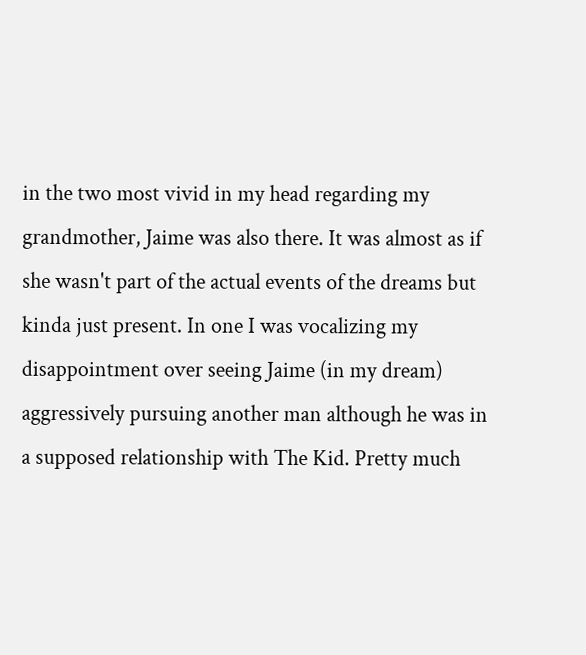in the two most vivid in my head regarding my grandmother, Jaime was also there. It was almost as if she wasn't part of the actual events of the dreams but kinda just present. In one I was vocalizing my disappointment over seeing Jaime (in my dream) aggressively pursuing another man although he was in a supposed relationship with The Kid. Pretty much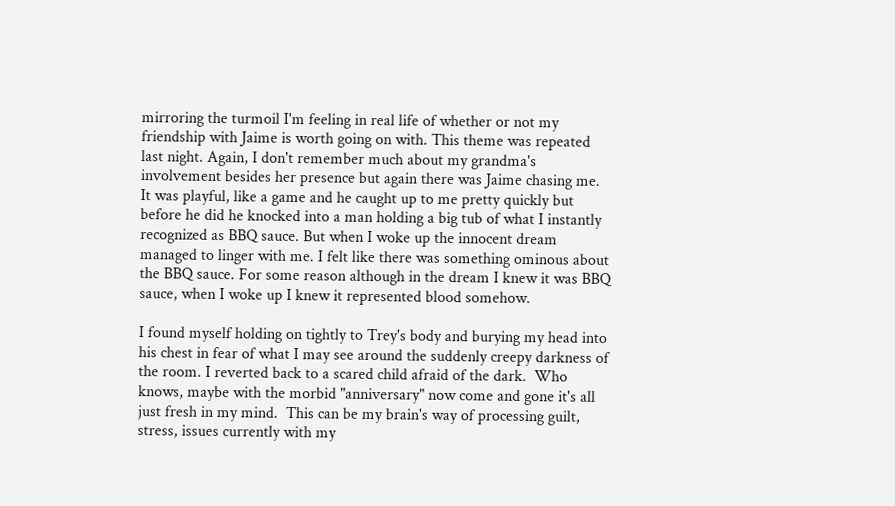mirroring the turmoil I'm feeling in real life of whether or not my friendship with Jaime is worth going on with. This theme was repeated last night. Again, I don't remember much about my grandma's involvement besides her presence but again there was Jaime chasing me. It was playful, like a game and he caught up to me pretty quickly but before he did he knocked into a man holding a big tub of what I instantly recognized as BBQ sauce. But when I woke up the innocent dream managed to linger with me. I felt like there was something ominous about the BBQ sauce. For some reason although in the dream I knew it was BBQ sauce, when I woke up I knew it represented blood somehow.

I found myself holding on tightly to Trey's body and burying my head into his chest in fear of what I may see around the suddenly creepy darkness of the room. I reverted back to a scared child afraid of the dark.  Who knows, maybe with the morbid "anniversary" now come and gone it's all just fresh in my mind.  This can be my brain's way of processing guilt, stress, issues currently with my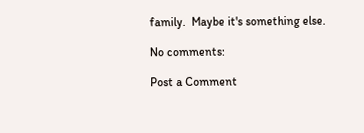family.  Maybe it's something else.

No comments:

Post a Comment